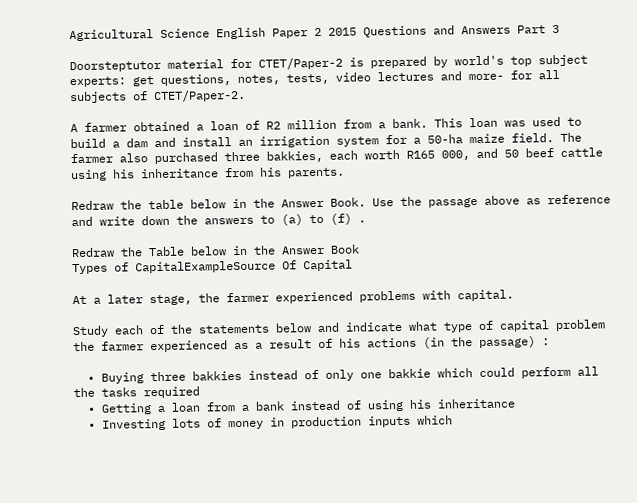Agricultural Science English Paper 2 2015 Questions and Answers Part 3

Doorsteptutor material for CTET/Paper-2 is prepared by world's top subject experts: get questions, notes, tests, video lectures and more- for all subjects of CTET/Paper-2.

A farmer obtained a loan of R2 million from a bank. This loan was used to build a dam and install an irrigation system for a 50-ha maize field. The farmer also purchased three bakkies, each worth R165 000, and 50 beef cattle using his inheritance from his parents.

Redraw the table below in the Answer Book. Use the passage above as reference and write down the answers to (a) to (f) .

Redraw the Table below in the Answer Book
Types of CapitalExampleSource Of Capital

At a later stage, the farmer experienced problems with capital.

Study each of the statements below and indicate what type of capital problem the farmer experienced as a result of his actions (in the passage) :

  • Buying three bakkies instead of only one bakkie which could perform all the tasks required
  • Getting a loan from a bank instead of using his inheritance
  • Investing lots of money in production inputs which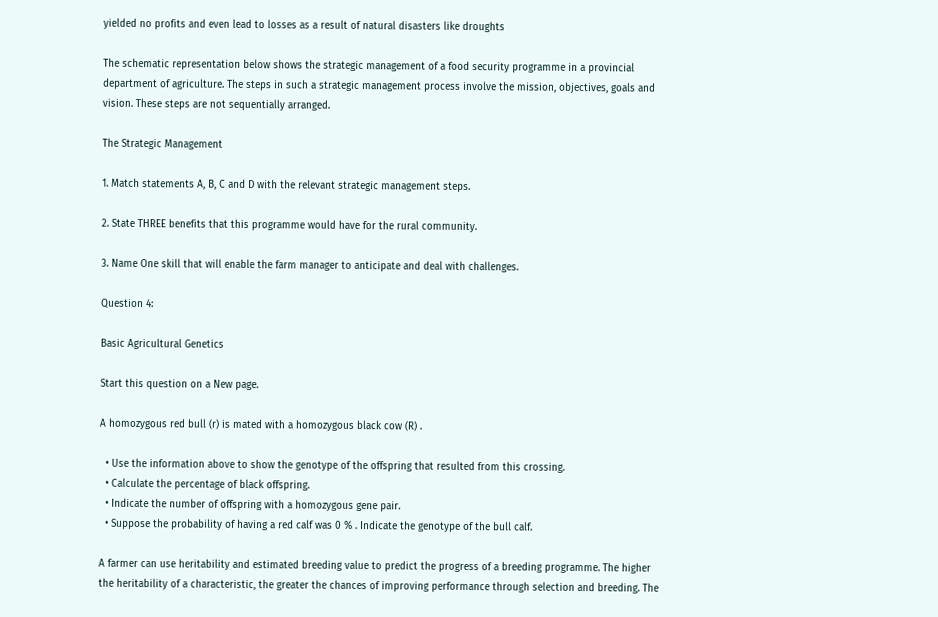yielded no profits and even lead to losses as a result of natural disasters like droughts

The schematic representation below shows the strategic management of a food security programme in a provincial department of agriculture. The steps in such a strategic management process involve the mission, objectives, goals and vision. These steps are not sequentially arranged.

The Strategic Management

1. Match statements A, B, C and D with the relevant strategic management steps.

2. State THREE benefits that this programme would have for the rural community.

3. Name One skill that will enable the farm manager to anticipate and deal with challenges.

Question 4:

Basic Agricultural Genetics

Start this question on a New page.

A homozygous red bull (r) is mated with a homozygous black cow (R) .

  • Use the information above to show the genotype of the offspring that resulted from this crossing.
  • Calculate the percentage of black offspring.
  • Indicate the number of offspring with a homozygous gene pair.
  • Suppose the probability of having a red calf was 0 % . Indicate the genotype of the bull calf.

A farmer can use heritability and estimated breeding value to predict the progress of a breeding programme. The higher the heritability of a characteristic, the greater the chances of improving performance through selection and breeding. The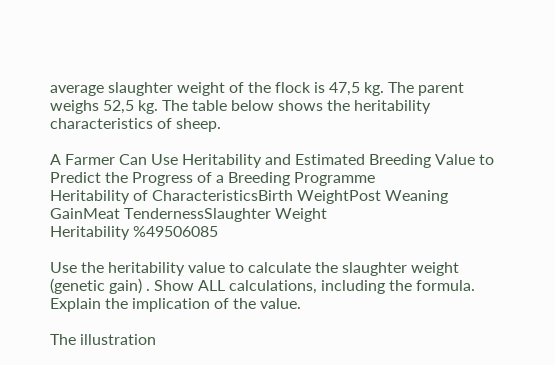average slaughter weight of the flock is 47,5 kg. The parent weighs 52,5 kg. The table below shows the heritability characteristics of sheep.

A Farmer Can Use Heritability and Estimated Breeding Value to Predict the Progress of a Breeding Programme
Heritability of CharacteristicsBirth WeightPost Weaning GainMeat TendernessSlaughter Weight
Heritability %49506085

Use the heritability value to calculate the slaughter weight (genetic gain) . Show ALL calculations, including the formula. Explain the implication of the value.

The illustration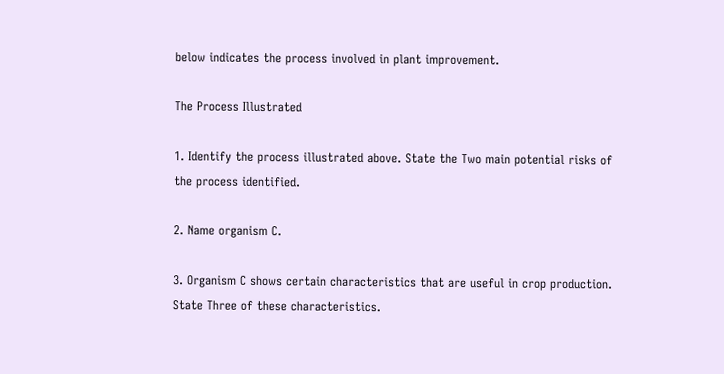below indicates the process involved in plant improvement.

The Process Illustrated

1. Identify the process illustrated above. State the Two main potential risks of the process identified.

2. Name organism C.

3. Organism C shows certain characteristics that are useful in crop production. State Three of these characteristics.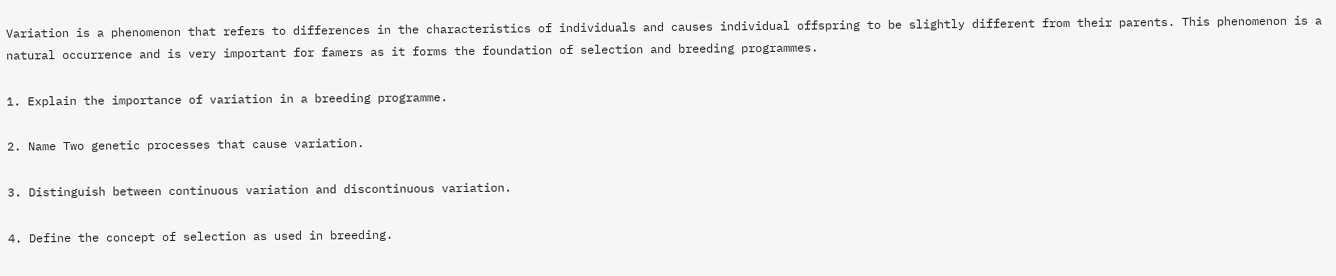Variation is a phenomenon that refers to differences in the characteristics of individuals and causes individual offspring to be slightly different from their parents. This phenomenon is a natural occurrence and is very important for famers as it forms the foundation of selection and breeding programmes.

1. Explain the importance of variation in a breeding programme.

2. Name Two genetic processes that cause variation.

3. Distinguish between continuous variation and discontinuous variation.

4. Define the concept of selection as used in breeding.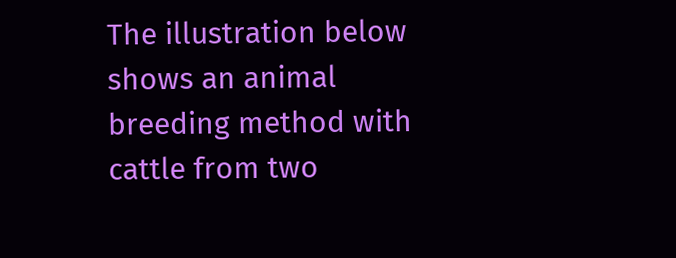The illustration below shows an animal breeding method with cattle from two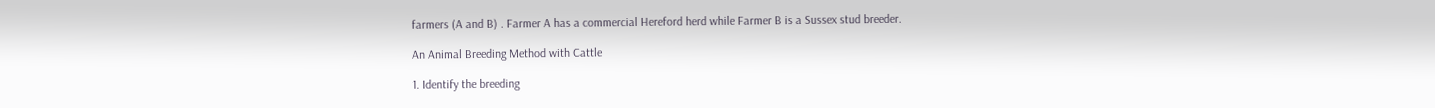farmers (A and B) . Farmer A has a commercial Hereford herd while Farmer B is a Sussex stud breeder.

An Animal Breeding Method with Cattle

1. Identify the breeding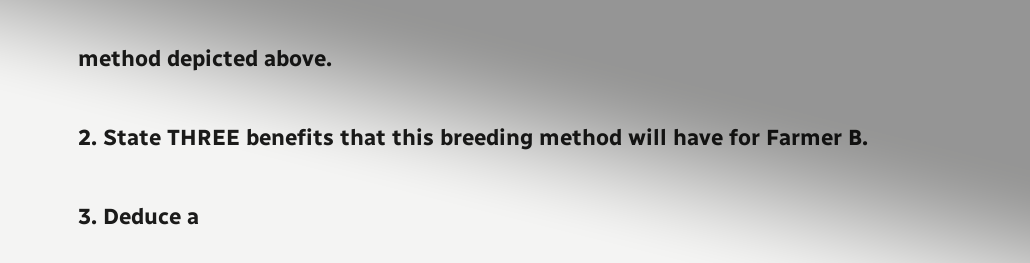method depicted above.

2. State THREE benefits that this breeding method will have for Farmer B.

3. Deduce a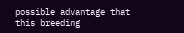possible advantage that this breeding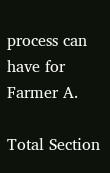process can have for Farmer A.

Total Section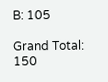B: 105

Grand Total: 150